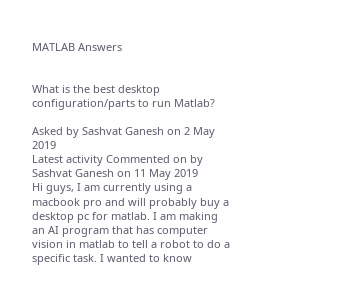MATLAB Answers


What is the best desktop configuration/parts to run Matlab?

Asked by Sashvat Ganesh on 2 May 2019
Latest activity Commented on by Sashvat Ganesh on 11 May 2019
Hi guys, I am currently using a macbook pro and will probably buy a desktop pc for matlab. I am making an AI program that has computer vision in matlab to tell a robot to do a specific task. I wanted to know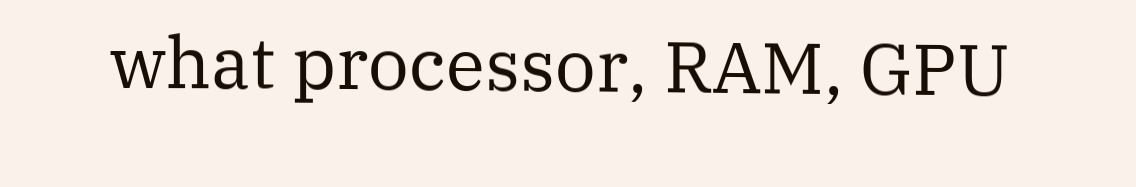what processor, RAM, GPU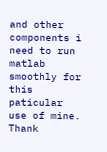and other components i need to run matlab smoothly for this paticular use of mine.
Thank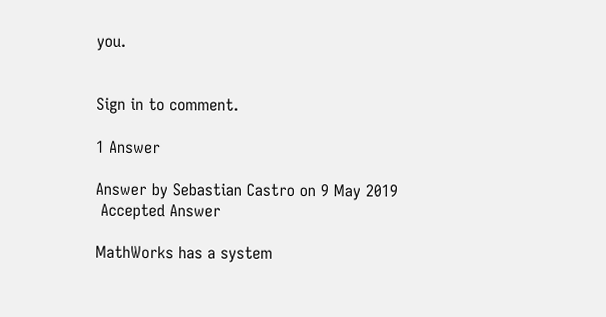you.


Sign in to comment.

1 Answer

Answer by Sebastian Castro on 9 May 2019
 Accepted Answer

MathWorks has a system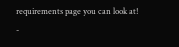requirements page you can look at!
-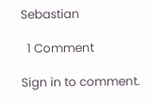Sebastian

  1 Comment

Sign in to comment.